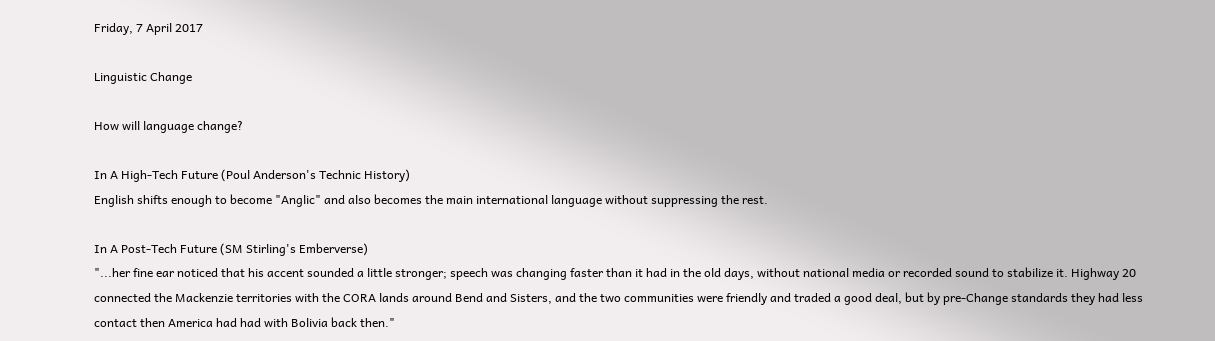Friday, 7 April 2017

Linguistic Change

How will language change?

In A High-Tech Future (Poul Anderson's Technic History)
English shifts enough to become "Anglic" and also becomes the main international language without suppressing the rest.

In A Post-Tech Future (SM Stirling's Emberverse)
"...her fine ear noticed that his accent sounded a little stronger; speech was changing faster than it had in the old days, without national media or recorded sound to stabilize it. Highway 20 connected the Mackenzie territories with the CORA lands around Bend and Sisters, and the two communities were friendly and traded a good deal, but by pre-Change standards they had less contact then America had had with Bolivia back then."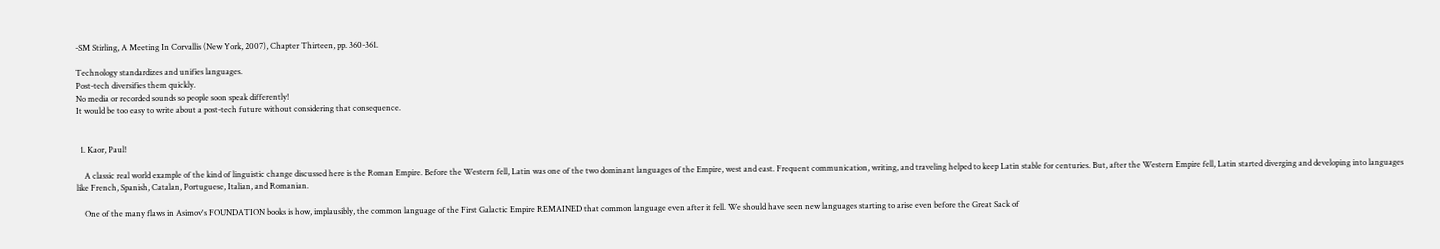-SM Stirling, A Meeting In Corvallis (New York, 2007), Chapter Thirteen, pp. 360-361.

Technology standardizes and unifies languages.
Post-tech diversifies them quickly.
No media or recorded sounds so people soon speak differently!
It would be too easy to write about a post-tech future without considering that consequence.


  1. Kaor, Paul!

    A classic real world example of the kind of linguistic change discussed here is the Roman Empire. Before the Western fell, Latin was one of the two dominant languages of the Empire, west and east. Frequent communication, writing, and traveling helped to keep Latin stable for centuries. But, after the Western Empire fell, Latin started diverging and developing into languages like French, Spanish, Catalan, Portuguese, Italian, and Romanian.

    One of the many flaws in Asimov's FOUNDATION books is how, implausibly, the common language of the First Galactic Empire REMAINED that common language even after it fell. We should have seen new languages starting to arise even before the Great Sack of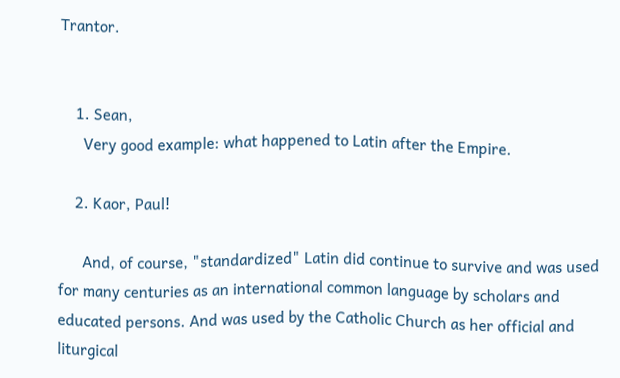Trantor.


    1. Sean,
      Very good example: what happened to Latin after the Empire.

    2. Kaor, Paul!

      And, of course, "standardized" Latin did continue to survive and was used for many centuries as an international common language by scholars and educated persons. And was used by the Catholic Church as her official and liturgical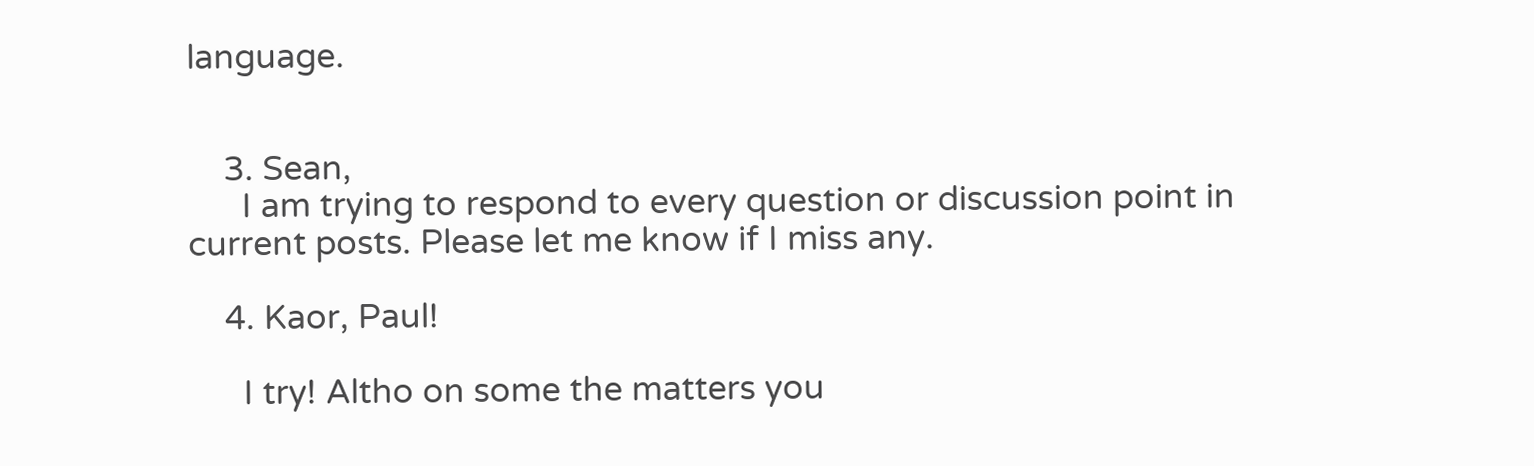language.


    3. Sean,
      I am trying to respond to every question or discussion point in current posts. Please let me know if I miss any.

    4. Kaor, Paul!

      I try! Altho on some the matters you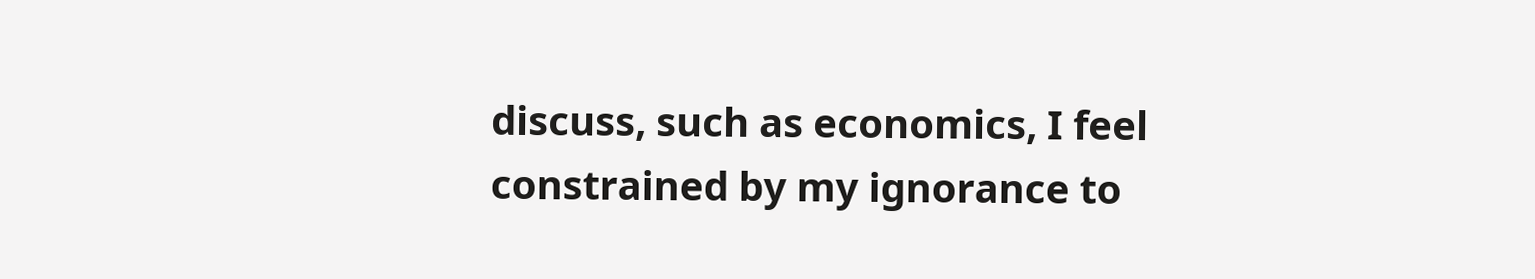discuss, such as economics, I feel constrained by my ignorance to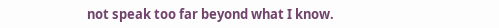not speak too far beyond what I know.